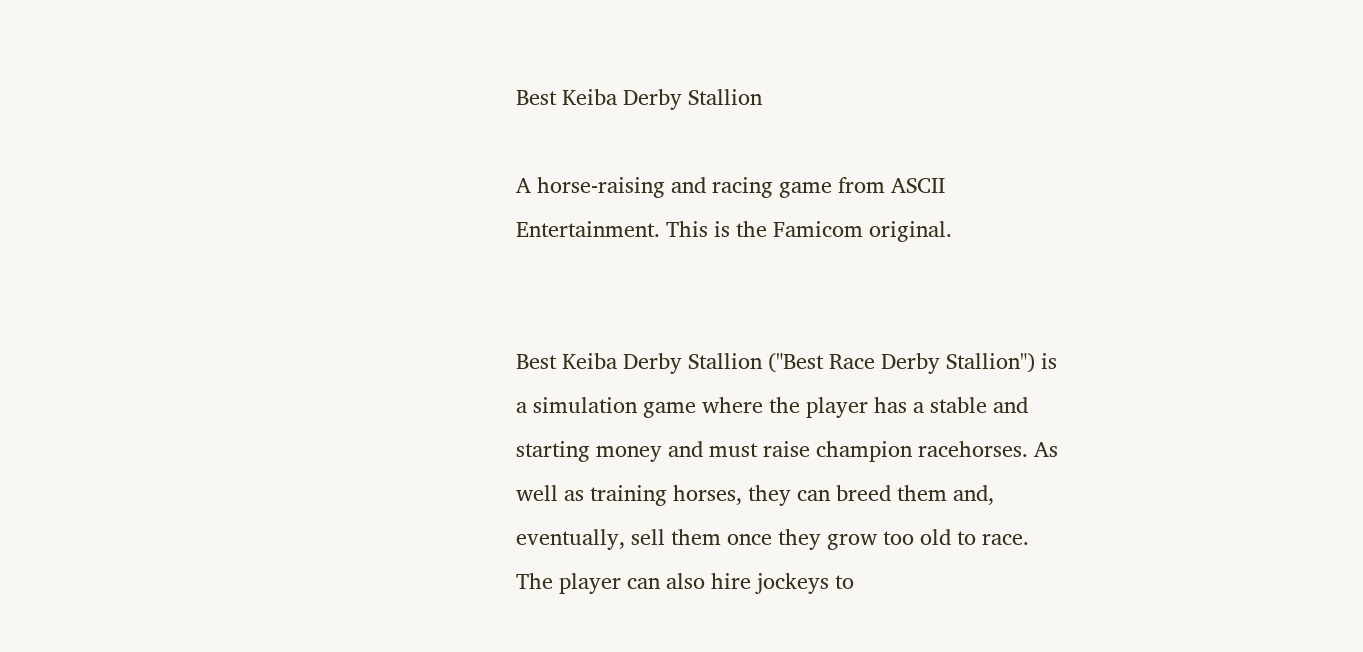Best Keiba Derby Stallion

A horse-raising and racing game from ASCII Entertainment. This is the Famicom original.


Best Keiba Derby Stallion ("Best Race Derby Stallion") is a simulation game where the player has a stable and starting money and must raise champion racehorses. As well as training horses, they can breed them and, eventually, sell them once they grow too old to race. The player can also hire jockeys to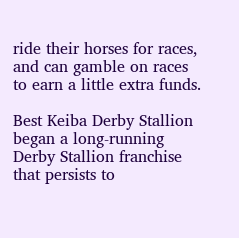ride their horses for races, and can gamble on races to earn a little extra funds.

Best Keiba Derby Stallion began a long-running Derby Stallion franchise that persists to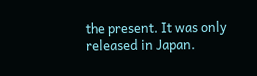the present. It was only released in Japan.